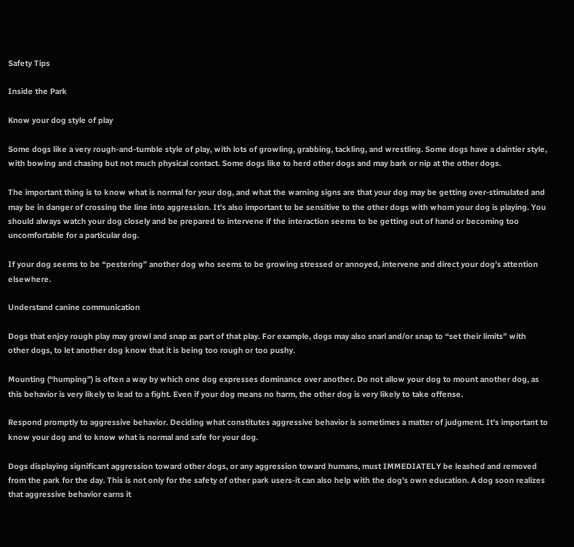Safety Tips

Inside the Park

Know your dog style of play

Some dogs like a very rough-and-tumble style of play, with lots of growling, grabbing, tackling, and wrestling. Some dogs have a daintier style, with bowing and chasing but not much physical contact. Some dogs like to herd other dogs and may bark or nip at the other dogs.

The important thing is to know what is normal for your dog, and what the warning signs are that your dog may be getting over-stimulated and may be in danger of crossing the line into aggression. It’s also important to be sensitive to the other dogs with whom your dog is playing. You should always watch your dog closely and be prepared to intervene if the interaction seems to be getting out of hand or becoming too uncomfortable for a particular dog.

If your dog seems to be “pestering” another dog who seems to be growing stressed or annoyed, intervene and direct your dog’s attention elsewhere.

Understand canine communication

Dogs that enjoy rough play may growl and snap as part of that play. For example, dogs may also snarl and/or snap to “set their limits” with other dogs, to let another dog know that it is being too rough or too pushy.

Mounting (“humping”) is often a way by which one dog expresses dominance over another. Do not allow your dog to mount another dog, as this behavior is very likely to lead to a fight. Even if your dog means no harm, the other dog is very likely to take offense.

Respond promptly to aggressive behavior. Deciding what constitutes aggressive behavior is sometimes a matter of judgment. It’s important to know your dog and to know what is normal and safe for your dog.

Dogs displaying significant aggression toward other dogs, or any aggression toward humans, must IMMEDIATELY be leashed and removed from the park for the day. This is not only for the safety of other park users-it can also help with the dog’s own education. A dog soon realizes that aggressive behavior earns it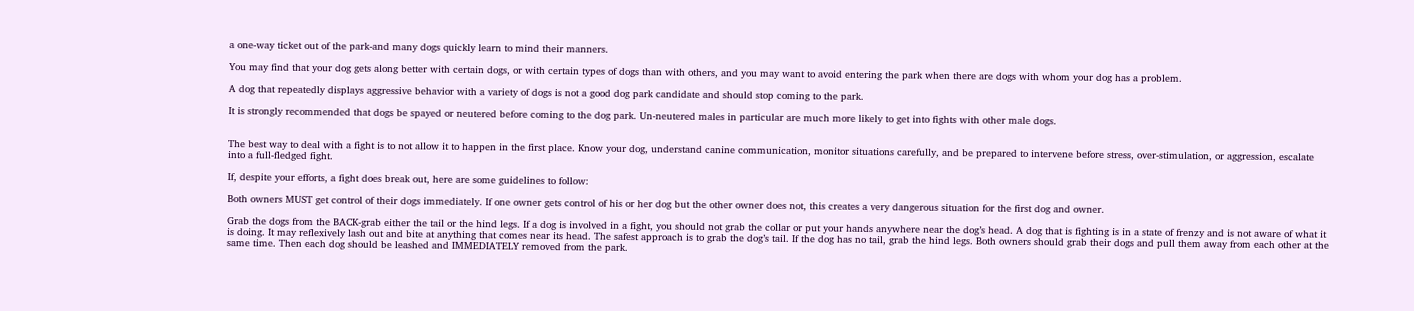a one-way ticket out of the park-and many dogs quickly learn to mind their manners.

You may find that your dog gets along better with certain dogs, or with certain types of dogs than with others, and you may want to avoid entering the park when there are dogs with whom your dog has a problem.

A dog that repeatedly displays aggressive behavior with a variety of dogs is not a good dog park candidate and should stop coming to the park.

It is strongly recommended that dogs be spayed or neutered before coming to the dog park. Un-neutered males in particular are much more likely to get into fights with other male dogs.


The best way to deal with a fight is to not allow it to happen in the first place. Know your dog, understand canine communication, monitor situations carefully, and be prepared to intervene before stress, over-stimulation, or aggression, escalate into a full-fledged fight.

If, despite your efforts, a fight does break out, here are some guidelines to follow:

Both owners MUST get control of their dogs immediately. If one owner gets control of his or her dog but the other owner does not, this creates a very dangerous situation for the first dog and owner.

Grab the dogs from the BACK-grab either the tail or the hind legs. If a dog is involved in a fight, you should not grab the collar or put your hands anywhere near the dog’s head. A dog that is fighting is in a state of frenzy and is not aware of what it is doing. It may reflexively lash out and bite at anything that comes near its head. The safest approach is to grab the dog’s tail. If the dog has no tail, grab the hind legs. Both owners should grab their dogs and pull them away from each other at the same time. Then each dog should be leashed and IMMEDIATELY removed from the park.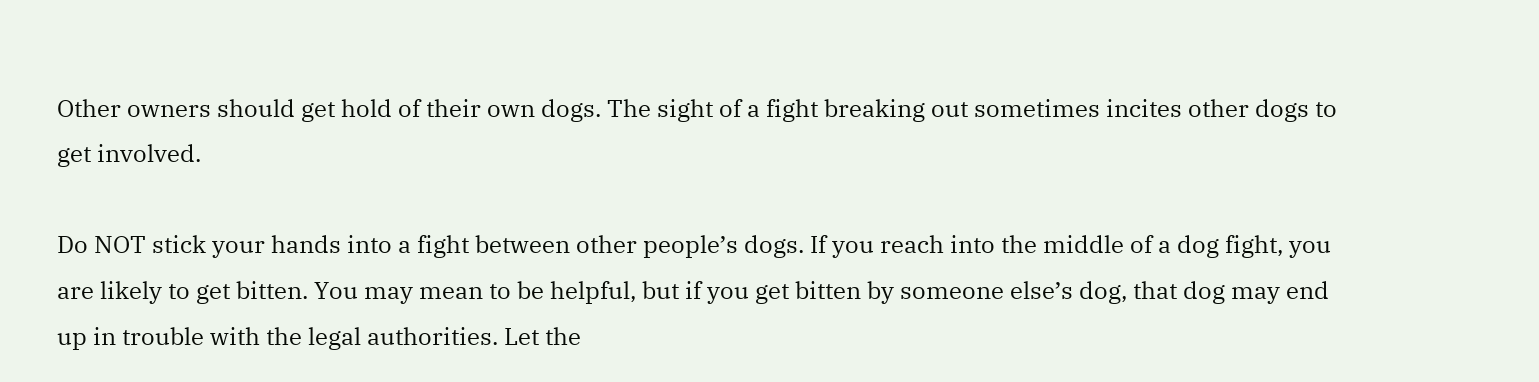Other owners should get hold of their own dogs. The sight of a fight breaking out sometimes incites other dogs to get involved.

Do NOT stick your hands into a fight between other people’s dogs. If you reach into the middle of a dog fight, you are likely to get bitten. You may mean to be helpful, but if you get bitten by someone else’s dog, that dog may end up in trouble with the legal authorities. Let the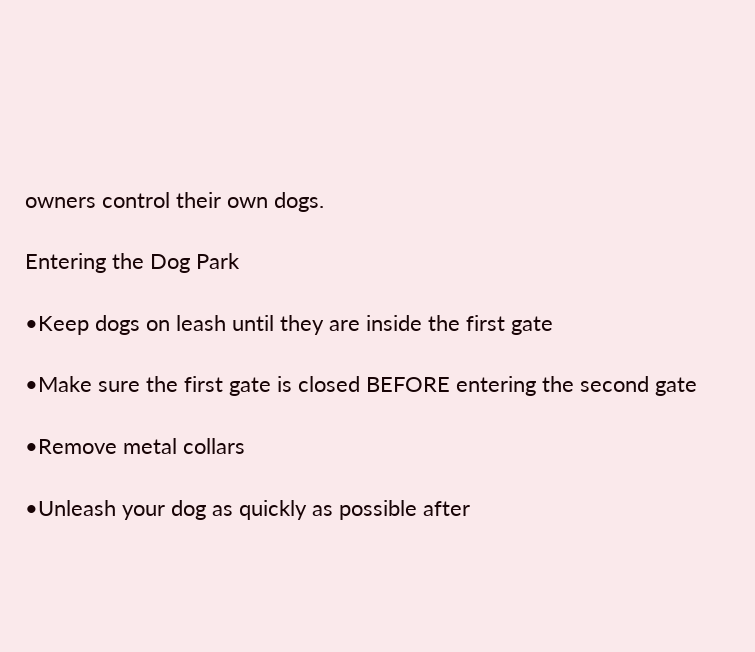owners control their own dogs.

Entering the Dog Park

•Keep dogs on leash until they are inside the first gate

•Make sure the first gate is closed BEFORE entering the second gate

•Remove metal collars

•Unleash your dog as quickly as possible after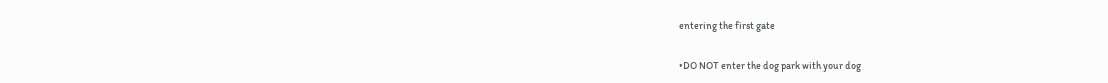entering the first gate

•DO NOT enter the dog park with your dog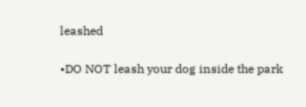leashed

•DO NOT leash your dog inside the park